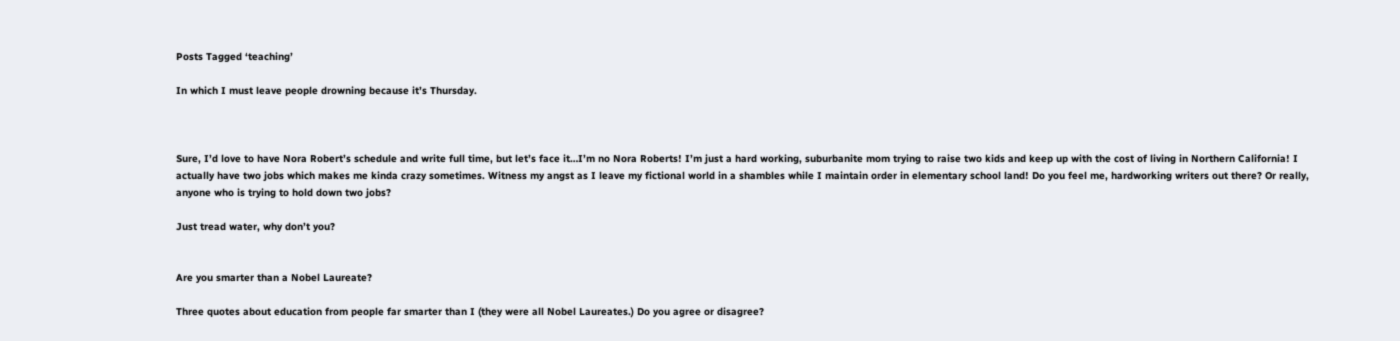Posts Tagged ‘teaching’

In which I must leave people drowning because it’s Thursday.



Sure, I’d love to have Nora Robert’s schedule and write full time, but let’s face it…I’m no Nora Roberts! I’m just a hard working, suburbanite mom trying to raise two kids and keep up with the cost of living in Northern California! I actually have two jobs which makes me kinda crazy sometimes. Witness my angst as I leave my fictional world in a shambles while I maintain order in elementary school land! Do you feel me, hardworking writers out there? Or really, anyone who is trying to hold down two jobs?

Just tread water, why don’t you?


Are you smarter than a Nobel Laureate?

Three quotes about education from people far smarter than I (they were all Nobel Laureates.) Do you agree or disagree?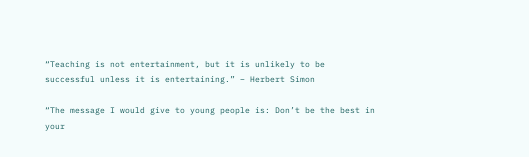“Teaching is not entertainment, but it is unlikely to be successful unless it is entertaining.” – Herbert Simon

“The message I would give to young people is: Don’t be the best in your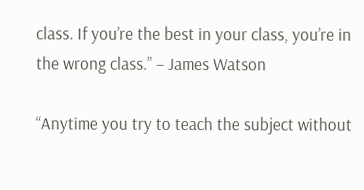class. If you’re the best in your class, you’re in the wrong class.” – James Watson

“Anytime you try to teach the subject without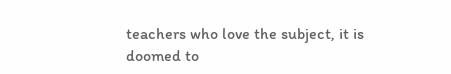teachers who love the subject, it is doomed to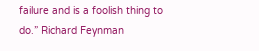failure and is a foolish thing to do.” Richard Feynman